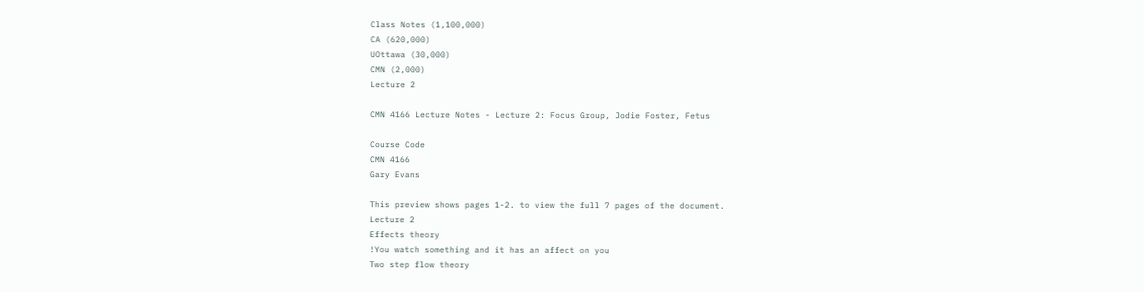Class Notes (1,100,000)
CA (620,000)
UOttawa (30,000)
CMN (2,000)
Lecture 2

CMN 4166 Lecture Notes - Lecture 2: Focus Group, Jodie Foster, Fetus

Course Code
CMN 4166
Gary Evans

This preview shows pages 1-2. to view the full 7 pages of the document.
Lecture 2
Effects theory
!You watch something and it has an affect on you
Two step flow theory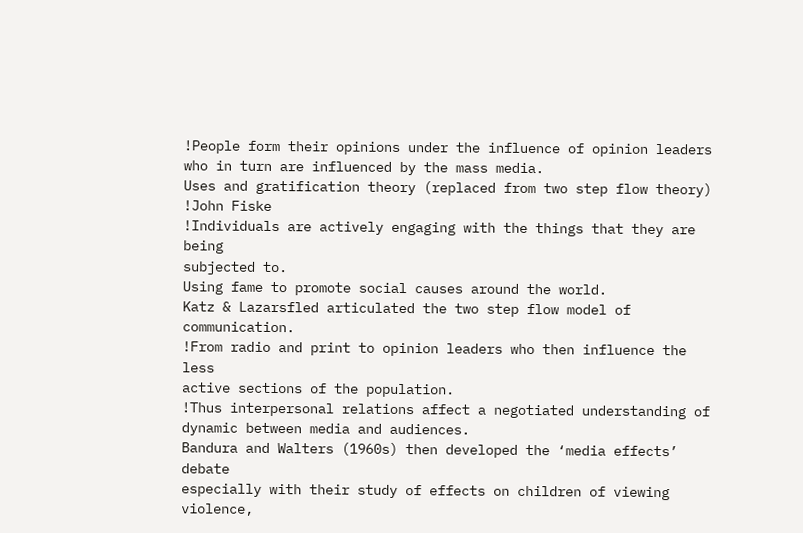!People form their opinions under the influence of opinion leaders
who in turn are influenced by the mass media.
Uses and gratification theory (replaced from two step flow theory)
!John Fiske
!Individuals are actively engaging with the things that they are being
subjected to.
Using fame to promote social causes around the world.
Katz & Lazarsfled articulated the two step flow model of communication.
!From radio and print to opinion leaders who then influence the less
active sections of the population.
!Thus interpersonal relations affect a negotiated understanding of
dynamic between media and audiences.
Bandura and Walters (1960s) then developed the ‘media effects’ debate
especially with their study of effects on children of viewing violence,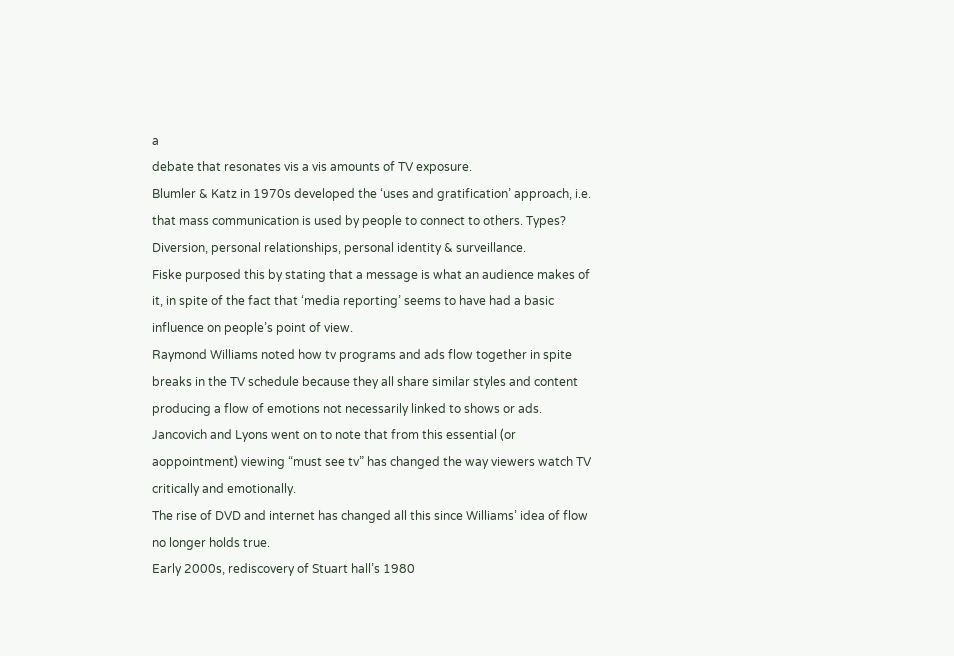a
debate that resonates vis a vis amounts of TV exposure.
Blumler & Katz in 1970s developed the ‘uses and gratification’ approach, i.e.
that mass communication is used by people to connect to others. Types?
Diversion, personal relationships, personal identity & surveillance.
Fiske purposed this by stating that a message is what an audience makes of
it, in spite of the fact that ‘media reporting’ seems to have had a basic
influence on people’s point of view.
Raymond Williams noted how tv programs and ads flow together in spite
breaks in the TV schedule because they all share similar styles and content
producing a flow of emotions not necessarily linked to shows or ads.
Jancovich and Lyons went on to note that from this essential (or
aoppointment) viewing “must see tv” has changed the way viewers watch TV
critically and emotionally.
The rise of DVD and internet has changed all this since Williams’ idea of flow
no longer holds true.
Early 2000s, rediscovery of Stuart hall’s 1980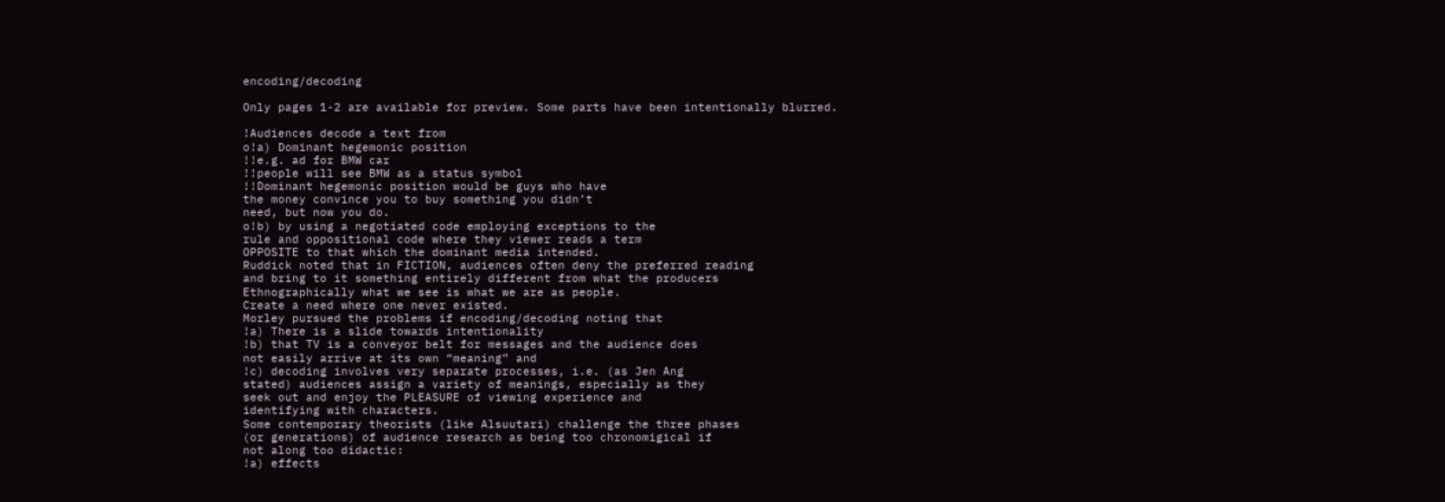encoding/decoding

Only pages 1-2 are available for preview. Some parts have been intentionally blurred.

!Audiences decode a text from
o!a) Dominant hegemonic position
!!e.g. ad for BMW car
!!people will see BMW as a status symbol
!!Dominant hegemonic position would be guys who have
the money convince you to buy something you didn’t
need, but now you do.
o!b) by using a negotiated code employing exceptions to the
rule and oppositional code where they viewer reads a term
OPPOSITE to that which the dominant media intended.
Ruddick noted that in FICTION, audiences often deny the preferred reading
and bring to it something entirely different from what the producers
Ethnographically what we see is what we are as people.
Create a need where one never existed.
Morley pursued the problems if encoding/decoding noting that
!a) There is a slide towards intentionality
!b) that TV is a conveyor belt for messages and the audience does
not easily arrive at its own “meaning” and
!c) decoding involves very separate processes, i.e. (as Jen Ang
stated) audiences assign a variety of meanings, especially as they
seek out and enjoy the PLEASURE of viewing experience and
identifying with characters.
Some contemporary theorists (like Alsuutari) challenge the three phases
(or generations) of audience research as being too chronomigical if
not along too didactic:
!a) effects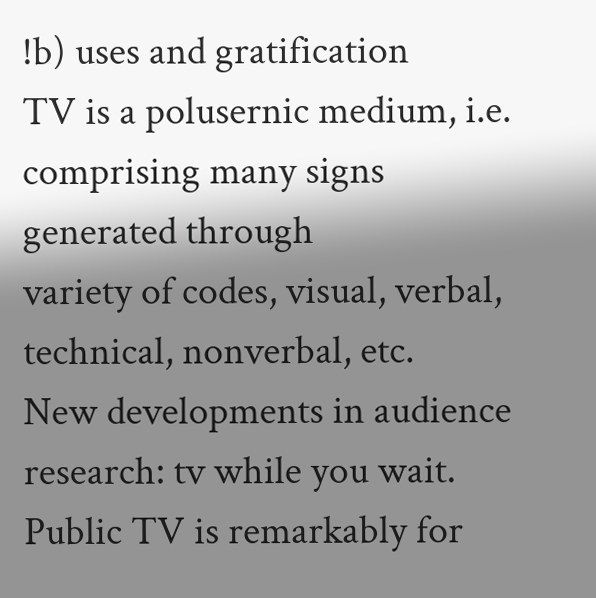!b) uses and gratification
TV is a polusernic medium, i.e. comprising many signs generated through
variety of codes, visual, verbal, technical, nonverbal, etc.
New developments in audience research: tv while you wait.
Public TV is remarkably for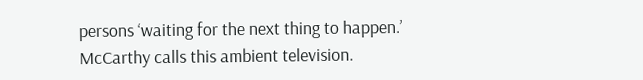persons ‘waiting for the next thing to happen.’
McCarthy calls this ambient television.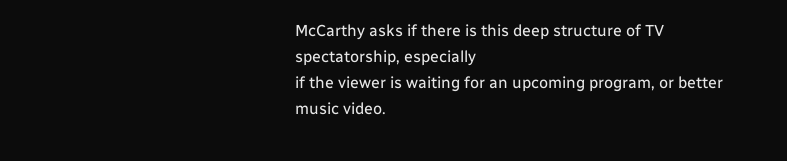McCarthy asks if there is this deep structure of TV spectatorship, especially
if the viewer is waiting for an upcoming program, or better music video.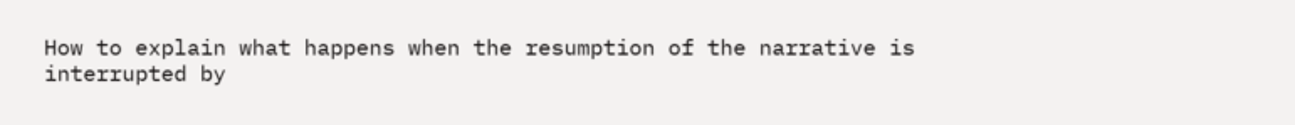How to explain what happens when the resumption of the narrative is
interrupted by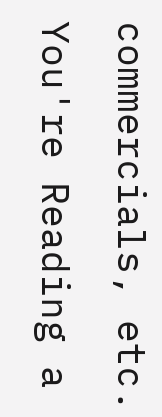commercials, etc.
You're Reading a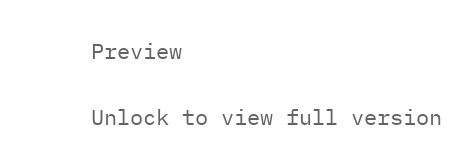Preview

Unlock to view full version